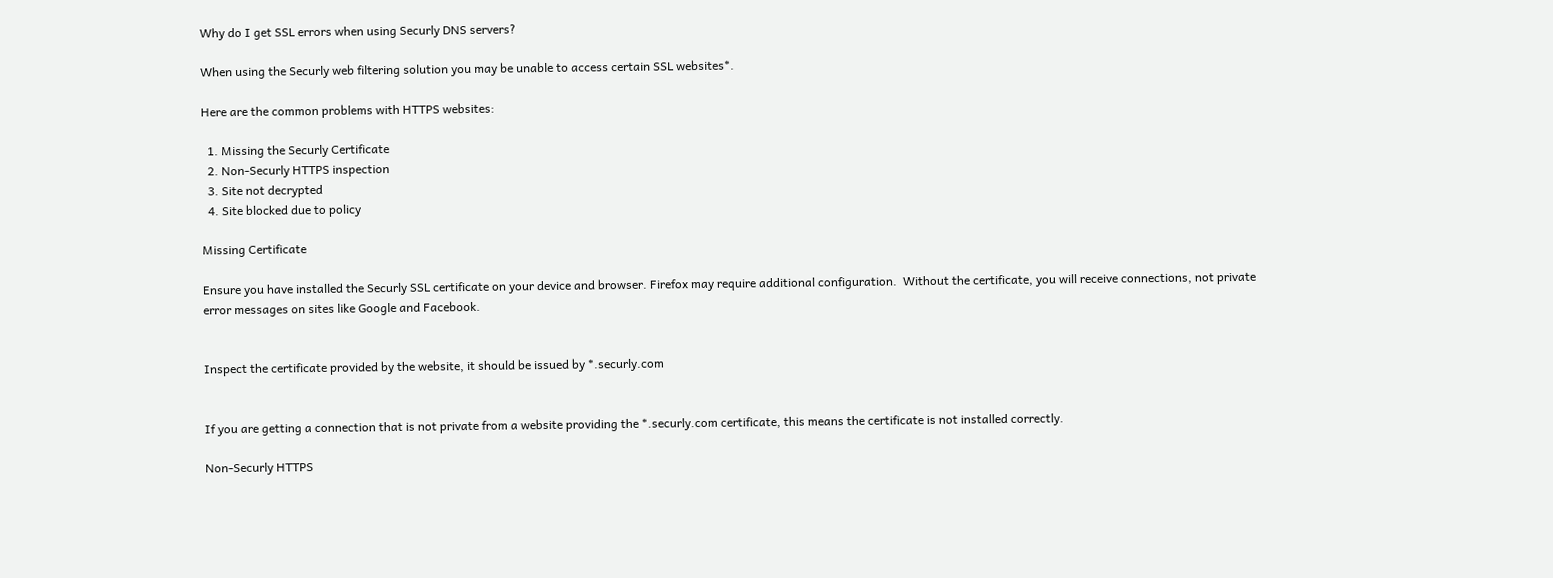Why do I get SSL errors when using Securly DNS servers?

When using the Securly web filtering solution you may be unable to access certain SSL websites*.

Here are the common problems with HTTPS websites:

  1. Missing the Securly Certificate
  2. Non-Securly HTTPS inspection
  3. Site not decrypted
  4. Site blocked due to policy

Missing Certificate

Ensure you have installed the Securly SSL certificate on your device and browser. Firefox may require additional configuration.  Without the certificate, you will receive connections, not private error messages on sites like Google and Facebook.


Inspect the certificate provided by the website, it should be issued by *.securly.com


If you are getting a connection that is not private from a website providing the *.securly.com certificate, this means the certificate is not installed correctly.

Non-Securly HTTPS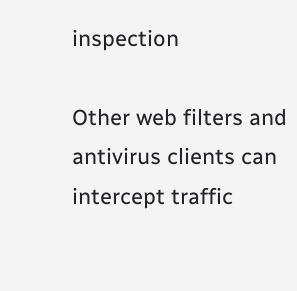inspection

Other web filters and antivirus clients can intercept traffic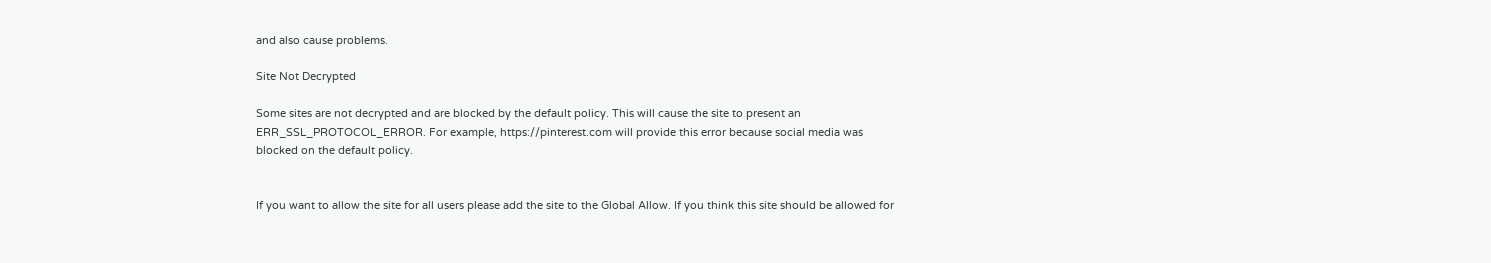and also cause problems.

Site Not Decrypted

Some sites are not decrypted and are blocked by the default policy. This will cause the site to present an  ERR_SSL_PROTOCOL_ERROR. For example, https://pinterest.com will provide this error because social media was blocked on the default policy.


If you want to allow the site for all users please add the site to the Global Allow. If you think this site should be allowed for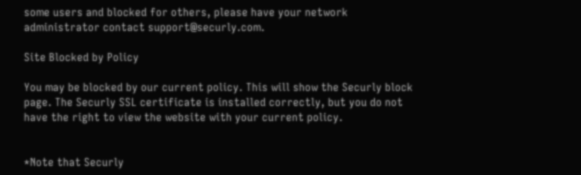some users and blocked for others, please have your network administrator contact support@securly.com.

Site Blocked by Policy

You may be blocked by our current policy. This will show the Securly block page. The Securly SSL certificate is installed correctly, but you do not have the right to view the website with your current policy.


*Note that Securly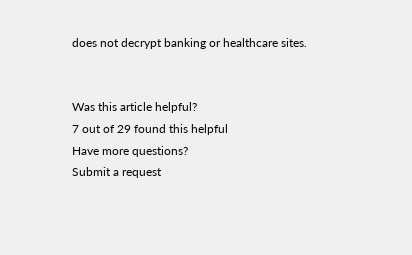does not decrypt banking or healthcare sites.


Was this article helpful?
7 out of 29 found this helpful
Have more questions?
Submit a request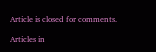Article is closed for comments.

Articles in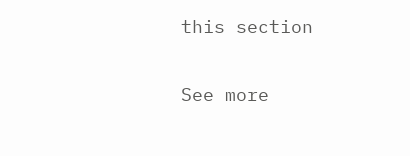this section

See more